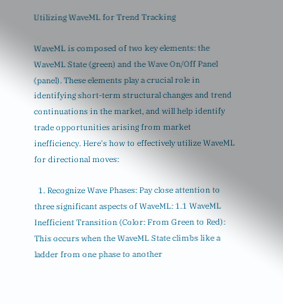Utilizing WaveML for Trend Tracking

WaveML is composed of two key elements: the WaveML State (green) and the Wave On/Off Panel (panel). These elements play a crucial role in identifying short-term structural changes and trend continuations in the market, and will help identify trade opportunities arising from market inefficiency. Here's how to effectively utilize WaveML for directional moves:

  1. Recognize Wave Phases: Pay close attention to three significant aspects of WaveML: 1.1 WaveML Inefficient Transition (Color: From Green to Red): This occurs when the WaveML State climbs like a ladder from one phase to another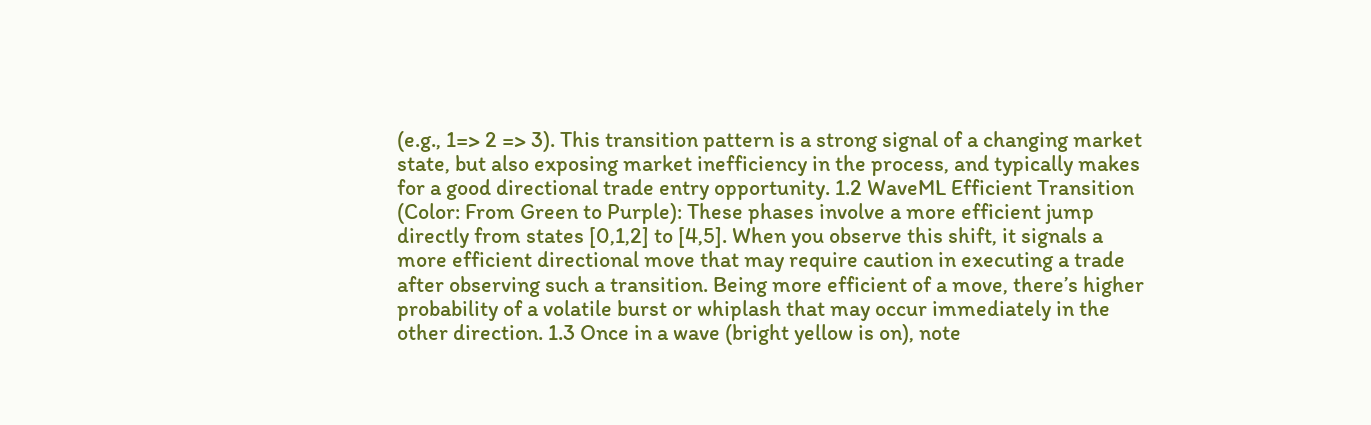(e.g., 1=> 2 => 3). This transition pattern is a strong signal of a changing market state, but also exposing market inefficiency in the process, and typically makes for a good directional trade entry opportunity. 1.2 WaveML Efficient Transition (Color: From Green to Purple): These phases involve a more efficient jump directly from states [0,1,2] to [4,5]. When you observe this shift, it signals a more efficient directional move that may require caution in executing a trade after observing such a transition. Being more efficient of a move, there’s higher probability of a volatile burst or whiplash that may occur immediately in the other direction. 1.3 Once in a wave (bright yellow is on), note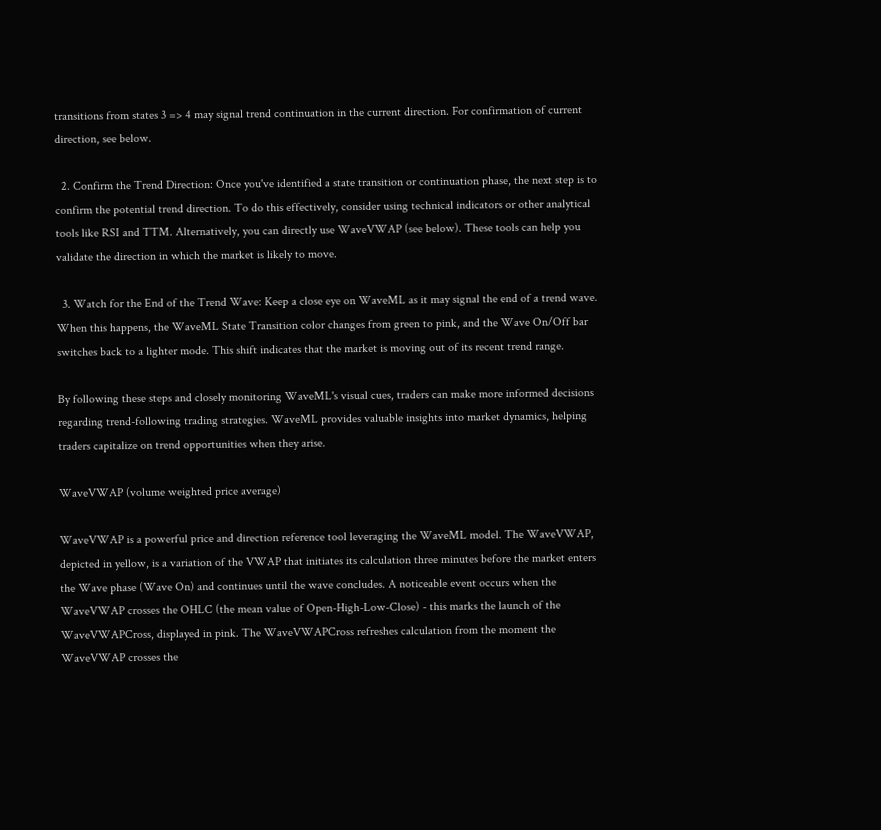transitions from states 3 => 4 may signal trend continuation in the current direction. For confirmation of current direction, see below.

  2. Confirm the Trend Direction: Once you've identified a state transition or continuation phase, the next step is to confirm the potential trend direction. To do this effectively, consider using technical indicators or other analytical tools like RSI and TTM. Alternatively, you can directly use WaveVWAP (see below). These tools can help you validate the direction in which the market is likely to move.

  3. Watch for the End of the Trend Wave: Keep a close eye on WaveML as it may signal the end of a trend wave. When this happens, the WaveML State Transition color changes from green to pink, and the Wave On/Off bar switches back to a lighter mode. This shift indicates that the market is moving out of its recent trend range.

By following these steps and closely monitoring WaveML's visual cues, traders can make more informed decisions regarding trend-following trading strategies. WaveML provides valuable insights into market dynamics, helping traders capitalize on trend opportunities when they arise.

WaveVWAP (volume weighted price average)

WaveVWAP is a powerful price and direction reference tool leveraging the WaveML model. The WaveVWAP, depicted in yellow, is a variation of the VWAP that initiates its calculation three minutes before the market enters the Wave phase (Wave On) and continues until the wave concludes. A noticeable event occurs when the WaveVWAP crosses the OHLC (the mean value of Open-High-Low-Close) - this marks the launch of the WaveVWAPCross, displayed in pink. The WaveVWAPCross refreshes calculation from the moment the WaveVWAP crosses the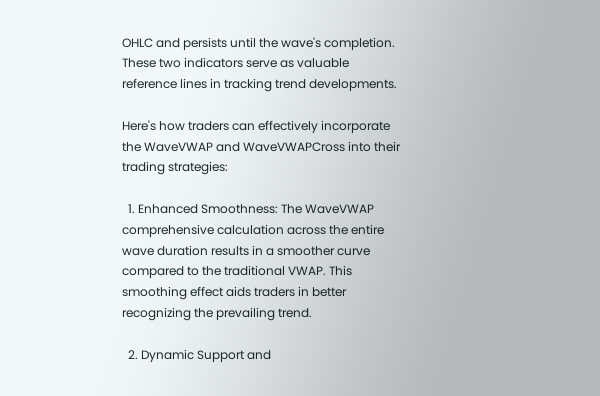OHLC and persists until the wave's completion. These two indicators serve as valuable reference lines in tracking trend developments.

Here's how traders can effectively incorporate the WaveVWAP and WaveVWAPCross into their trading strategies:

  1. Enhanced Smoothness: The WaveVWAP comprehensive calculation across the entire wave duration results in a smoother curve compared to the traditional VWAP. This smoothing effect aids traders in better recognizing the prevailing trend.

  2. Dynamic Support and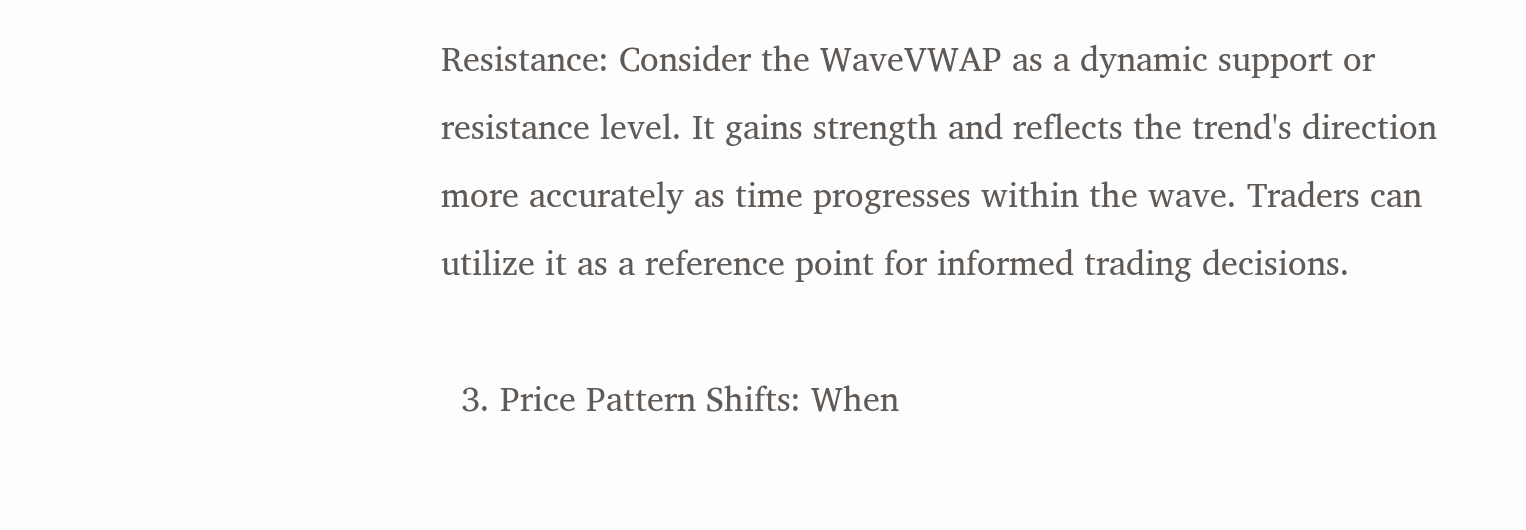Resistance: Consider the WaveVWAP as a dynamic support or resistance level. It gains strength and reflects the trend's direction more accurately as time progresses within the wave. Traders can utilize it as a reference point for informed trading decisions.

  3. Price Pattern Shifts: When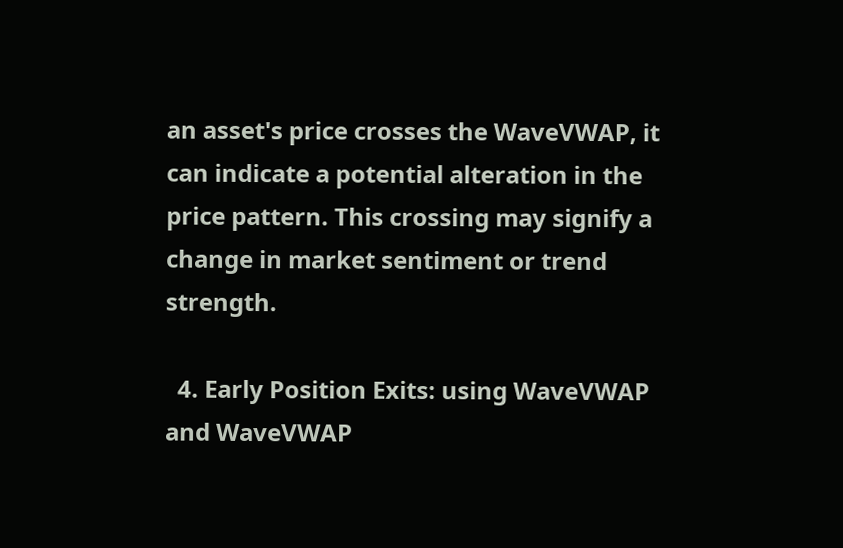an asset's price crosses the WaveVWAP, it can indicate a potential alteration in the price pattern. This crossing may signify a change in market sentiment or trend strength.

  4. Early Position Exits: using WaveVWAP and WaveVWAP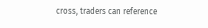cross, traders can reference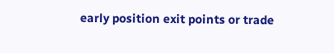early position exit points or trade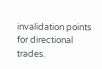invalidation points for directional trades.